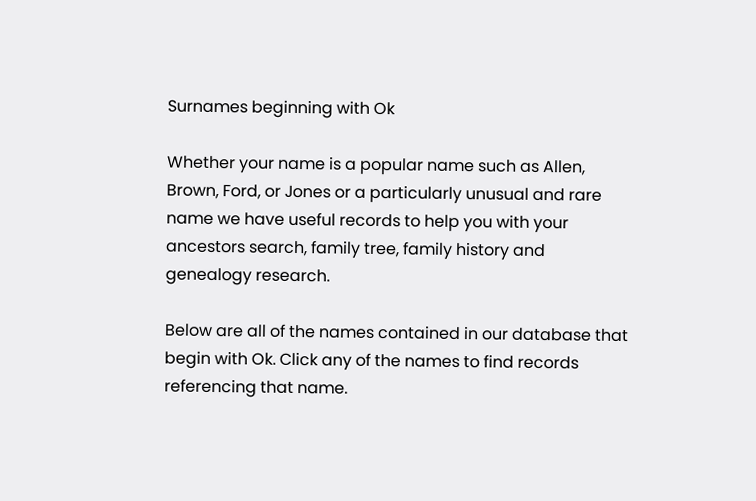Surnames beginning with Ok

Whether your name is a popular name such as Allen, Brown, Ford, or Jones or a particularly unusual and rare name we have useful records to help you with your ancestors search, family tree, family history and genealogy research.

Below are all of the names contained in our database that begin with Ok. Click any of the names to find records referencing that name.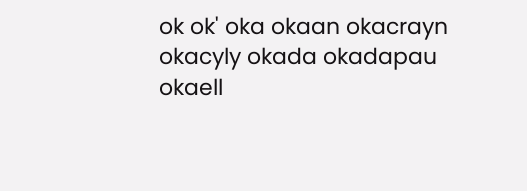ok ok' oka okaan okacrayn okacyly okada okadapau okaell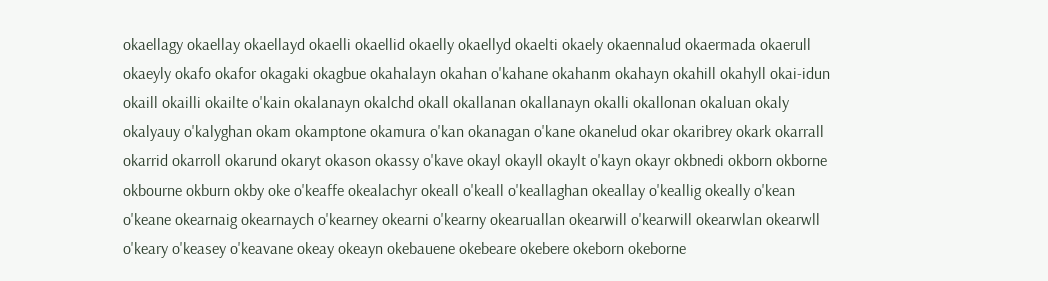okaellagy okaellay okaellayd okaelli okaellid okaelly okaellyd okaelti okaely okaennalud okaermada okaerull okaeyly okafo okafor okagaki okagbue okahalayn okahan o'kahane okahanm okahayn okahill okahyll okai-idun okaill okailli okailte o'kain okalanayn okalchd okall okallanan okallanayn okalli okallonan okaluan okaly okalyauy o'kalyghan okam okamptone okamura o'kan okanagan o'kane okanelud okar okaribrey okark okarrall okarrid okarroll okarund okaryt okason okassy o'kave okayl okayll okaylt o'kayn okayr okbnedi okborn okborne okbourne okburn okby oke o'keaffe okealachyr okeall o'keall o'keallaghan okeallay o'keallig okeally o'kean o'keane okearnaig okearnaych o'kearney okearni o'kearny okearuallan okearwill o'kearwill okearwlan okearwll o'keary o'keasey o'keavane okeay okeayn okebauene okebeare okebere okeborn okeborne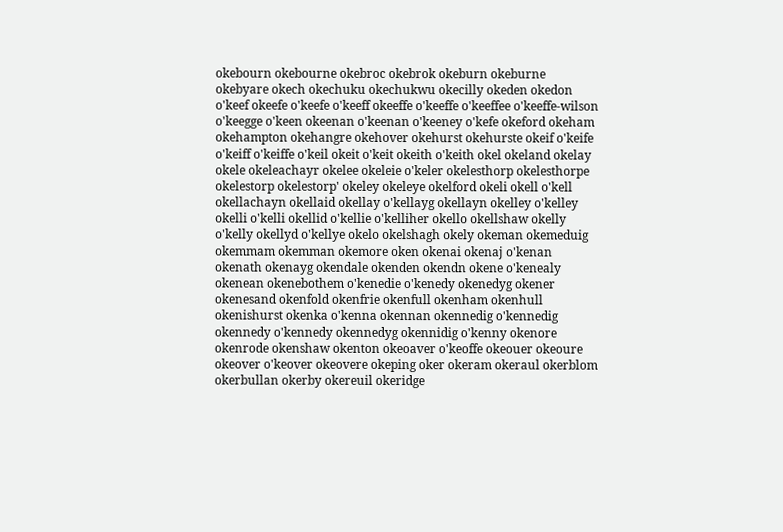okebourn okebourne okebroc okebrok okeburn okeburne okebyare okech okechuku okechukwu okecilly okeden okedon o'keef okeefe o'keefe o'keeff okeeffe o'keeffe o'keeffee o'keeffe-wilson o'keegge o'keen okeenan o'keenan o'keeney o'kefe okeford okeham okehampton okehangre okehover okehurst okehurste okeif o'keife o'keiff o'keiffe o'keil okeit o'keit okeith o'keith okel okeland okelay okele okeleachayr okelee okeleie o'keler okelesthorp okelesthorpe okelestorp okelestorp' okeley okeleye okelford okeli okell o'kell okellachayn okellaid okellay o'kellayg okellayn okelley o'kelley okelli o'kelli okellid o'kellie o'kelliher okello okellshaw okelly o'kelly okellyd o'kellye okelo okelshagh okely okeman okemeduig okemmam okemman okemore oken okenai okenaj o'kenan okenath okenayg okendale okenden okendn okene o'kenealy okenean okenebothem o'kenedie o'kenedy okenedyg okener okenesand okenfold okenfrie okenfull okenham okenhull okenishurst okenka o'kenna okennan okennedig o'kennedig okennedy o'kennedy okennedyg okennidig o'kenny okenore okenrode okenshaw okenton okeoaver o'keoffe okeouer okeoure okeover o'keover okeovere okeping oker okeram okeraul okerblom okerbullan okerby okereuil okeridge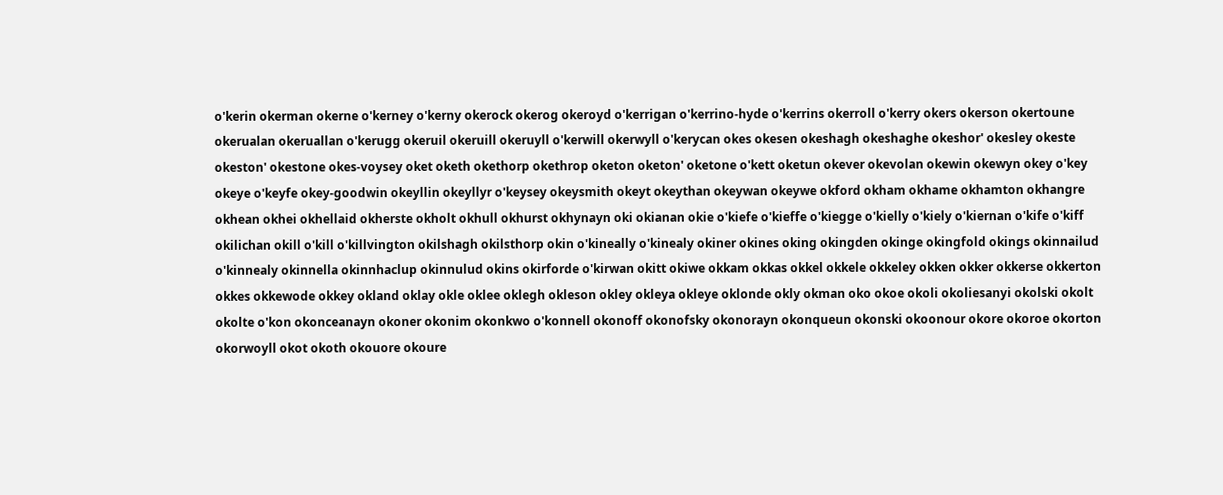o'kerin okerman okerne o'kerney o'kerny okerock okerog okeroyd o'kerrigan o'kerrino-hyde o'kerrins okerroll o'kerry okers okerson okertoune okerualan okeruallan o'kerugg okeruil okeruill okeruyll o'kerwill okerwyll o'kerycan okes okesen okeshagh okeshaghe okeshor' okesley okeste okeston' okestone okes-voysey oket oketh okethorp okethrop oketon oketon' oketone o'kett oketun okever okevolan okewin okewyn okey o'key okeye o'keyfe okey-goodwin okeyllin okeyllyr o'keysey okeysmith okeyt okeythan okeywan okeywe okford okham okhame okhamton okhangre okhean okhei okhellaid okherste okholt okhull okhurst okhynayn oki okianan okie o'kiefe o'kieffe o'kiegge o'kielly o'kiely o'kiernan o'kife o'kiff okilichan okill o'kill o'killvington okilshagh okilsthorp okin o'kineally o'kinealy okiner okines oking okingden okinge okingfold okings okinnailud o'kinnealy okinnella okinnhaclup okinnulud okins okirforde o'kirwan okitt okiwe okkam okkas okkel okkele okkeley okken okker okkerse okkerton okkes okkewode okkey okland oklay okle oklee oklegh okleson okley okleya okleye oklonde okly okman oko okoe okoli okoliesanyi okolski okolt okolte o'kon okonceanayn okoner okonim okonkwo o'konnell okonoff okonofsky okonorayn okonqueun okonski okoonour okore okoroe okorton okorwoyll okot okoth okouore okoure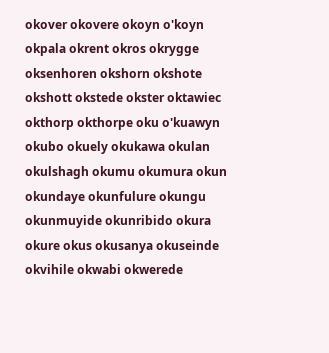okover okovere okoyn o'koyn okpala okrent okros okrygge oksenhoren okshorn okshote okshott okstede okster oktawiec okthorp okthorpe oku o'kuawyn okubo okuely okukawa okulan okulshagh okumu okumura okun okundaye okunfulure okungu okunmuyide okunribido okura okure okus okusanya okuseinde okvihile okwabi okwerede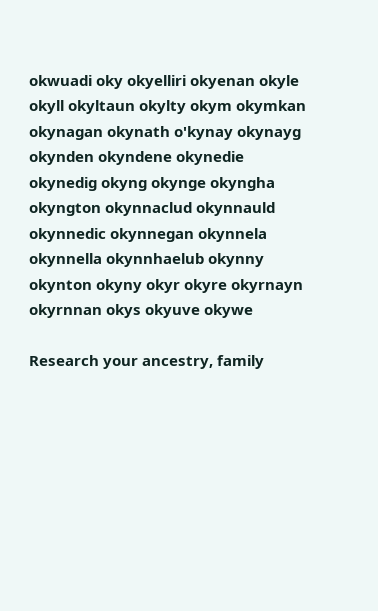okwuadi oky okyelliri okyenan okyle okyll okyltaun okylty okym okymkan okynagan okynath o'kynay okynayg okynden okyndene okynedie okynedig okyng okynge okyngha okyngton okynnaclud okynnauld okynnedic okynnegan okynnela okynnella okynnhaelub okynny okynton okyny okyr okyre okyrnayn okyrnnan okys okyuve okywe

Research your ancestry, family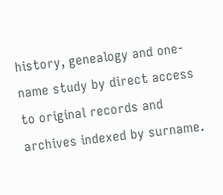history, genealogy and one-name study by direct access to original records and archives indexed by surname.